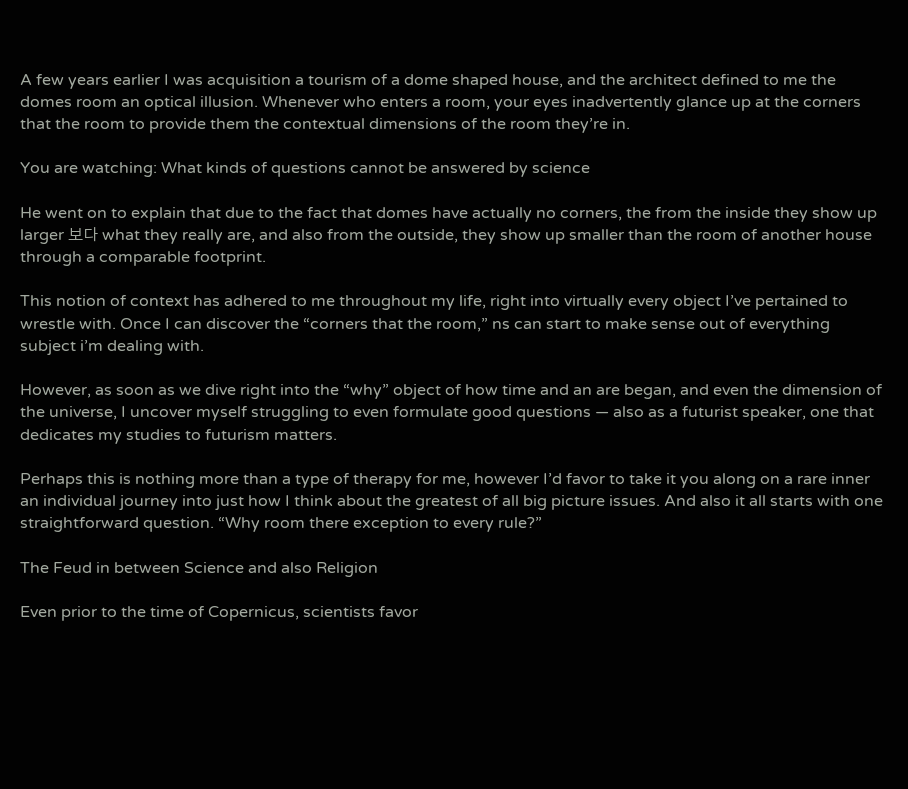A few years earlier I was acquisition a tourism of a dome shaped house, and the architect defined to me the domes room an optical illusion. Whenever who enters a room, your eyes inadvertently glance up at the corners that the room to provide them the contextual dimensions of the room they’re in.

You are watching: What kinds of questions cannot be answered by science

He went on to explain that due to the fact that domes have actually no corners, the from the inside they show up larger 보다 what they really are, and also from the outside, they show up smaller than the room of another house through a comparable footprint.

This notion of context has adhered to me throughout my life, right into virtually every object I’ve pertained to wrestle with. Once I can discover the “corners that the room,” ns can start to make sense out of everything subject i’m dealing with.

However, as soon as we dive right into the “why” object of how time and an are began, and even the dimension of the universe, I uncover myself struggling to even formulate good questions — also as a futurist speaker, one that dedicates my studies to futurism matters.

Perhaps this is nothing more than a type of therapy for me, however I’d favor to take it you along on a rare inner an individual journey into just how I think about the greatest of all big picture issues. And also it all starts with one straightforward question. “Why room there exception to every rule?”

The Feud in between Science and also Religion

Even prior to the time of Copernicus, scientists favor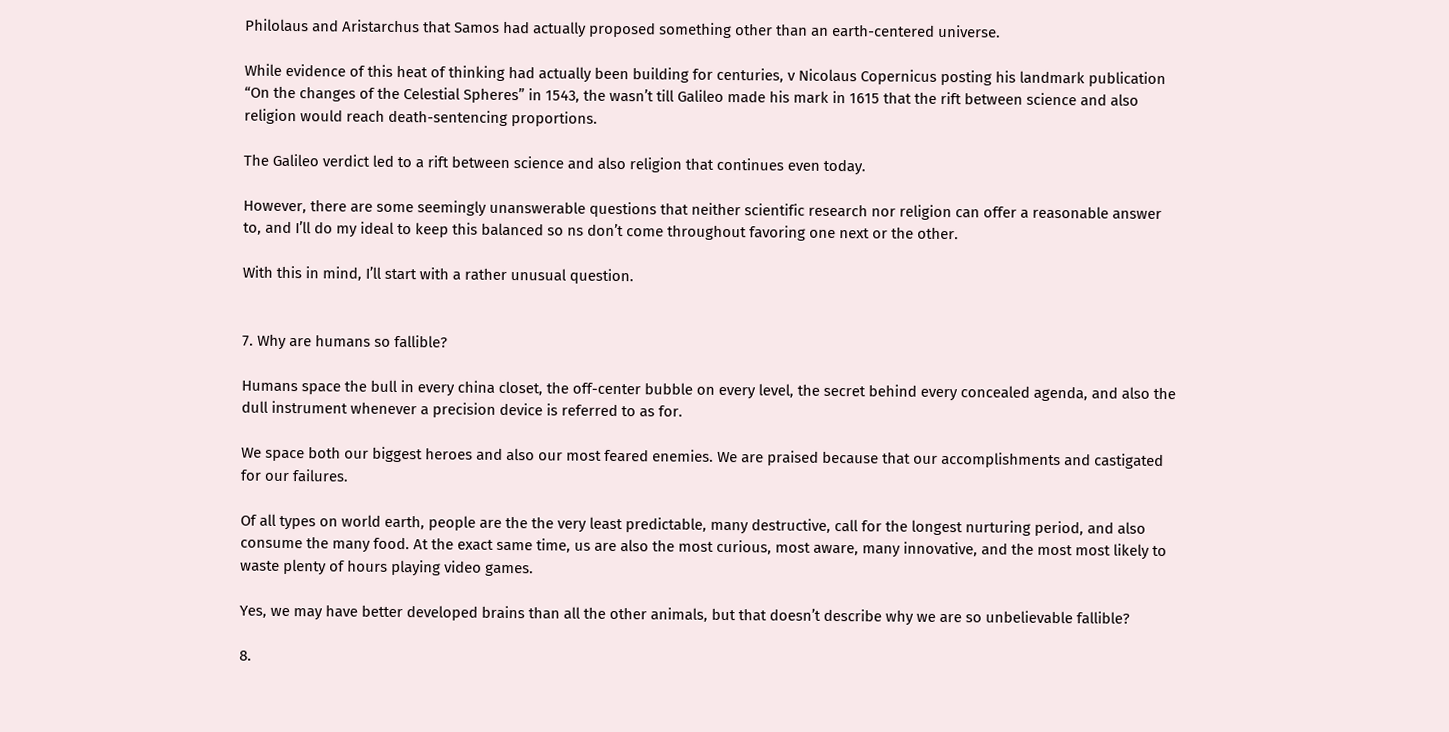Philolaus and Aristarchus that Samos had actually proposed something other than an earth-centered universe.

While evidence of this heat of thinking had actually been building for centuries, v Nicolaus Copernicus posting his landmark publication “On the changes of the Celestial Spheres” in 1543, the wasn’t till Galileo made his mark in 1615 that the rift between science and also religion would reach death-sentencing proportions.

The Galileo verdict led to a rift between science and also religion that continues even today.

However, there are some seemingly unanswerable questions that neither scientific research nor religion can offer a reasonable answer to, and I’ll do my ideal to keep this balanced so ns don’t come throughout favoring one next or the other.

With this in mind, I’ll start with a rather unusual question.


7. Why are humans so fallible?

Humans space the bull in every china closet, the off-center bubble on every level, the secret behind every concealed agenda, and also the dull instrument whenever a precision device is referred to as for.

We space both our biggest heroes and also our most feared enemies. We are praised because that our accomplishments and castigated for our failures.

Of all types on world earth, people are the the very least predictable, many destructive, call for the longest nurturing period, and also consume the many food. At the exact same time, us are also the most curious, most aware, many innovative, and the most most likely to waste plenty of hours playing video games.

Yes, we may have better developed brains than all the other animals, but that doesn’t describe why we are so unbelievable fallible?

8.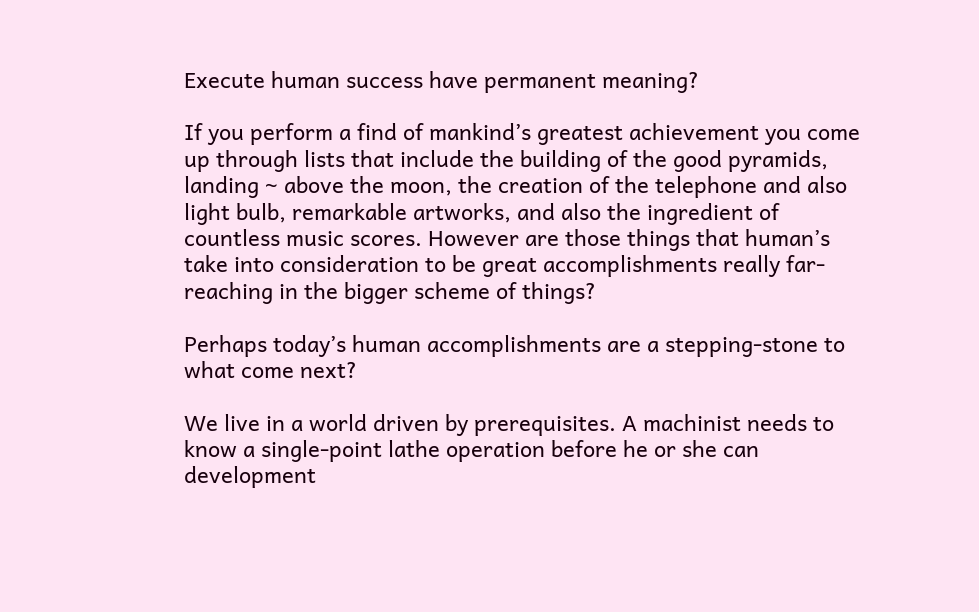Execute human success have permanent meaning?

If you perform a find of mankind’s greatest achievement you come up through lists that include the building of the good pyramids, landing ~ above the moon, the creation of the telephone and also light bulb, remarkable artworks, and also the ingredient of countless music scores. However are those things that human’s take into consideration to be great accomplishments really far-reaching in the bigger scheme of things?

Perhaps today’s human accomplishments are a stepping-stone to what come next?

We live in a world driven by prerequisites. A machinist needs to know a single-point lathe operation before he or she can development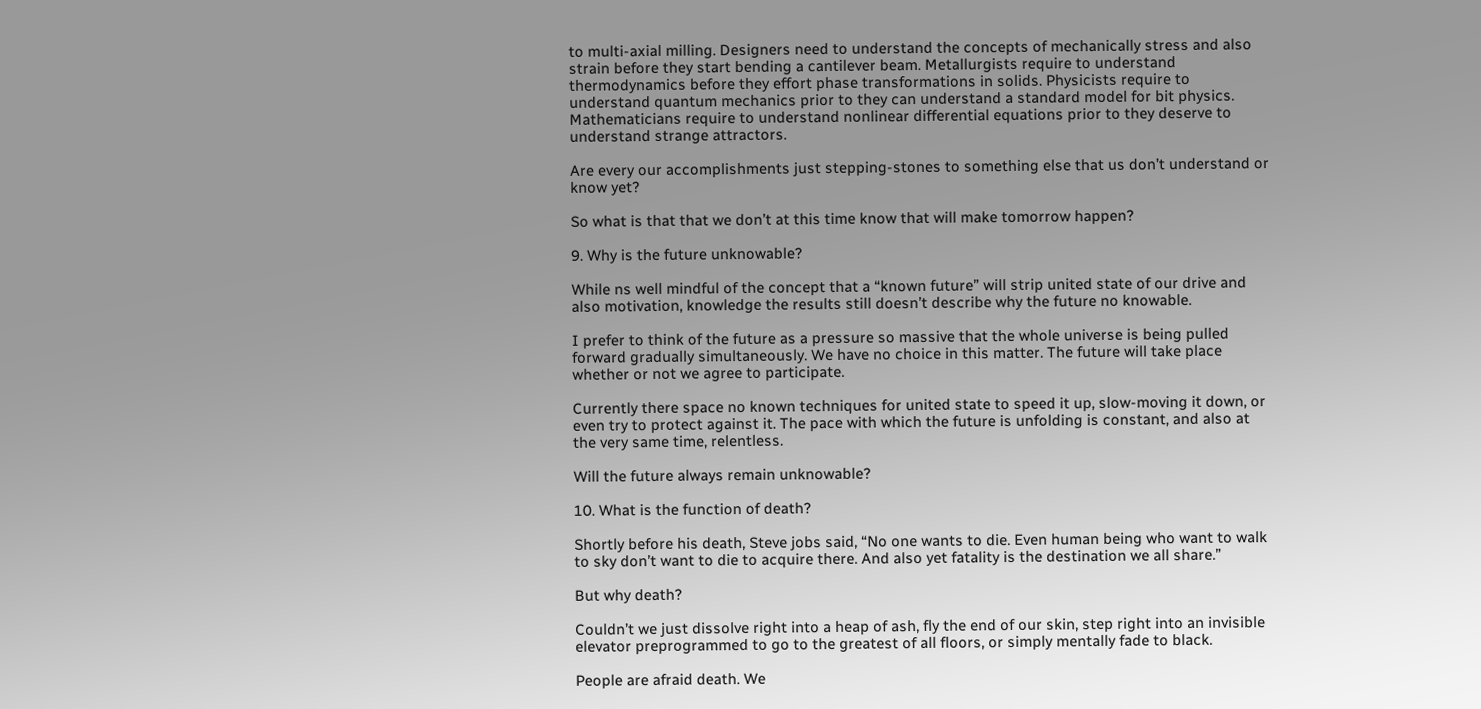to multi-axial milling. Designers need to understand the concepts of mechanically stress and also strain before they start bending a cantilever beam. Metallurgists require to understand thermodynamics before they effort phase transformations in solids. Physicists require to understand quantum mechanics prior to they can understand a standard model for bit physics. Mathematicians require to understand nonlinear differential equations prior to they deserve to understand strange attractors.

Are every our accomplishments just stepping-stones to something else that us don’t understand or know yet?

So what is that that we don’t at this time know that will make tomorrow happen?

9. Why is the future unknowable?

While ns well mindful of the concept that a “known future” will strip united state of our drive and also motivation, knowledge the results still doesn’t describe why the future no knowable.

I prefer to think of the future as a pressure so massive that the whole universe is being pulled forward gradually simultaneously. We have no choice in this matter. The future will take place whether or not we agree to participate.

Currently there space no known techniques for united state to speed it up, slow-moving it down, or even try to protect against it. The pace with which the future is unfolding is constant, and also at the very same time, relentless.

Will the future always remain unknowable?

10. What is the function of death?

Shortly before his death, Steve jobs said, “No one wants to die. Even human being who want to walk to sky don’t want to die to acquire there. And also yet fatality is the destination we all share.”

But why death?

Couldn’t we just dissolve right into a heap of ash, fly the end of our skin, step right into an invisible elevator preprogrammed to go to the greatest of all floors, or simply mentally fade to black.

People are afraid death. We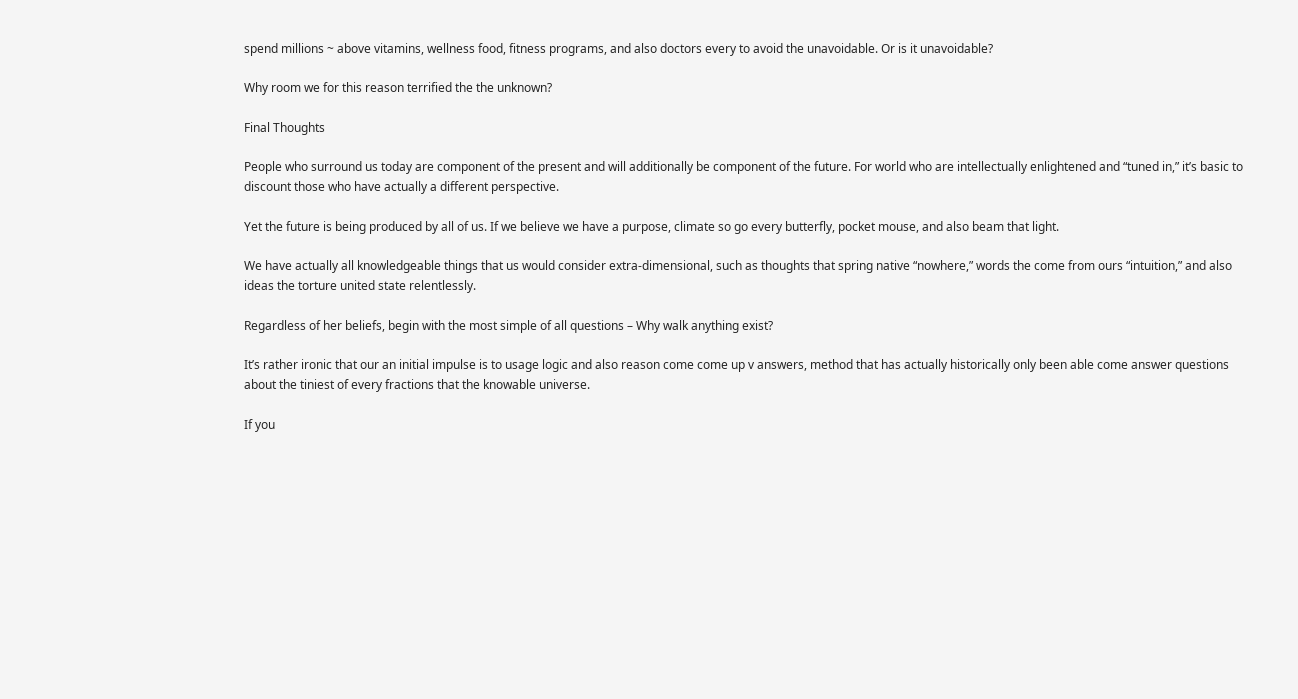spend millions ~ above vitamins, wellness food, fitness programs, and also doctors every to avoid the unavoidable. Or is it unavoidable?

Why room we for this reason terrified the the unknown?

Final Thoughts

People who surround us today are component of the present and will additionally be component of the future. For world who are intellectually enlightened and “tuned in,” it’s basic to discount those who have actually a different perspective.

Yet the future is being produced by all of us. If we believe we have a purpose, climate so go every butterfly, pocket mouse, and also beam that light.

We have actually all knowledgeable things that us would consider extra-dimensional, such as thoughts that spring native “nowhere,” words the come from ours “intuition,” and also ideas the torture united state relentlessly.

Regardless of her beliefs, begin with the most simple of all questions – Why walk anything exist?

It’s rather ironic that our an initial impulse is to usage logic and also reason come come up v answers, method that has actually historically only been able come answer questions about the tiniest of every fractions that the knowable universe.

If you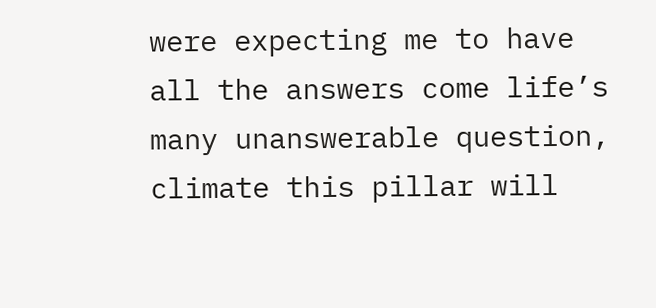were expecting me to have all the answers come life’s many unanswerable question, climate this pillar will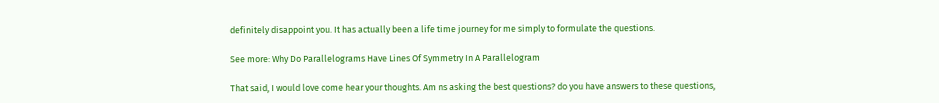definitely disappoint you. It has actually been a life time journey for me simply to formulate the questions.

See more: Why Do Parallelograms Have Lines Of Symmetry In A Parallelogram

That said, I would love come hear your thoughts. Am ns asking the best questions? do you have answers to these questions,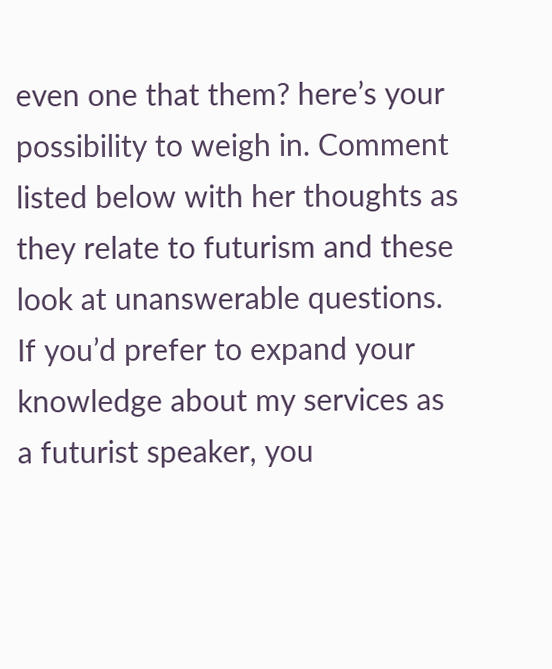even one that them? here’s your possibility to weigh in. Comment listed below with her thoughts as they relate to futurism and these look at unanswerable questions. If you’d prefer to expand your knowledge about my services as a futurist speaker, you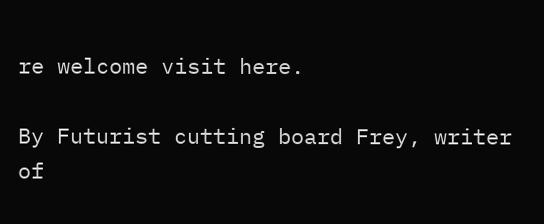re welcome visit here.

By Futurist cutting board Frey, writer of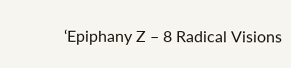‘Epiphany Z – 8 Radical Visions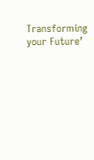Transforming your Future’